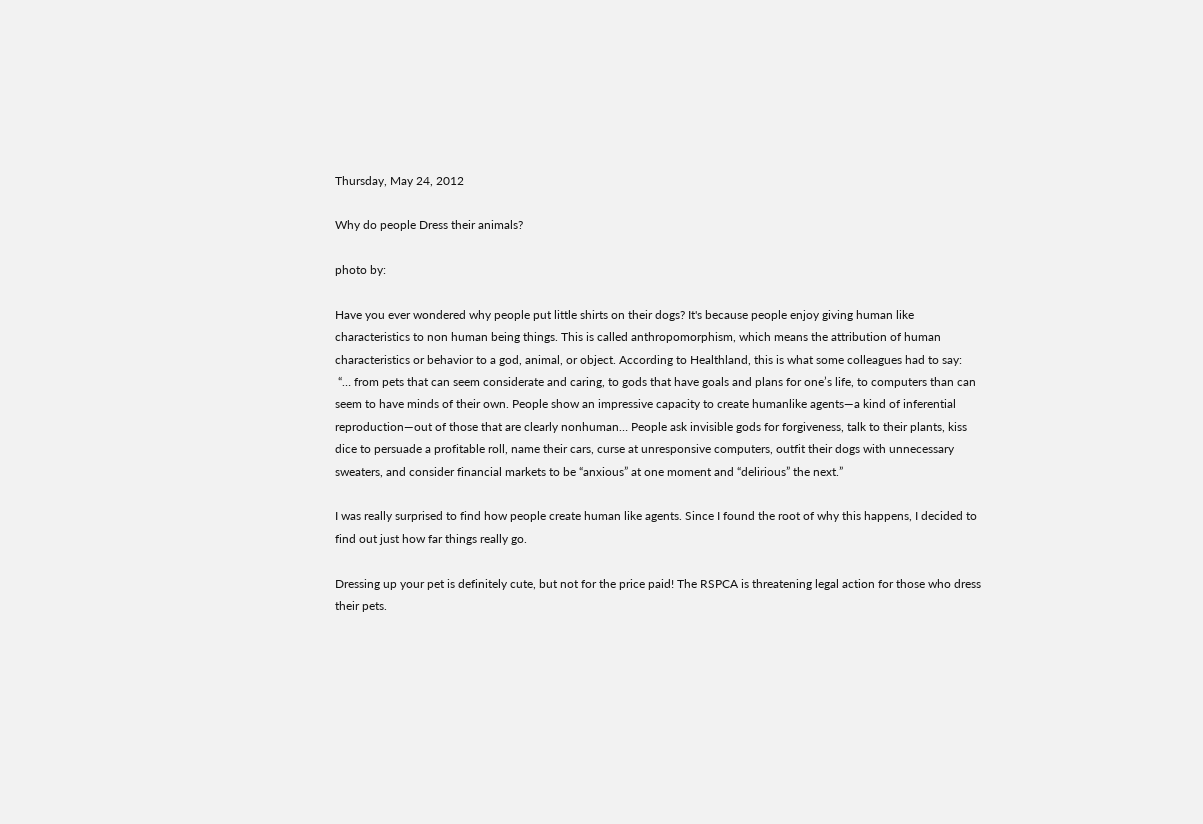Thursday, May 24, 2012

Why do people Dress their animals?

photo by:

Have you ever wondered why people put little shirts on their dogs? It's because people enjoy giving human like characteristics to non human being things. This is called anthropomorphism, which means the attribution of human characteristics or behavior to a god, animal, or object. According to Healthland, this is what some colleagues had to say:
 “… from pets that can seem considerate and caring, to gods that have goals and plans for one’s life, to computers than can seem to have minds of their own. People show an impressive capacity to create humanlike agents—a kind of inferential reproduction—out of those that are clearly nonhuman… People ask invisible gods for forgiveness, talk to their plants, kiss dice to persuade a profitable roll, name their cars, curse at unresponsive computers, outfit their dogs with unnecessary sweaters, and consider financial markets to be “anxious” at one moment and “delirious” the next.”

I was really surprised to find how people create human like agents. Since I found the root of why this happens, I decided to find out just how far things really go.

Dressing up your pet is definitely cute, but not for the price paid! The RSPCA is threatening legal action for those who dress their pets.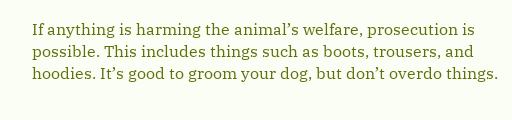If anything is harming the animal’s welfare, prosecution is possible. This includes things such as boots, trousers, and hoodies. It’s good to groom your dog, but don’t overdo things.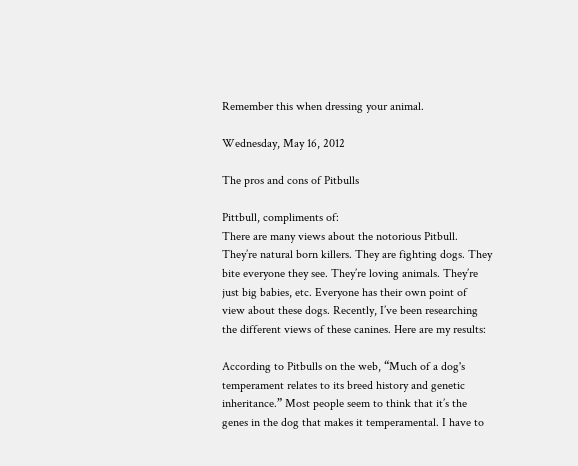Remember this when dressing your animal.

Wednesday, May 16, 2012

The pros and cons of Pitbulls

Pittbull, compliments of:
There are many views about the notorious Pitbull. They’re natural born killers. They are fighting dogs. They bite everyone they see. They’re loving animals. They’re just big babies, etc. Everyone has their own point of view about these dogs. Recently, I’ve been researching the different views of these canines. Here are my results:

According to Pitbulls on the web, “Much of a dog's temperament relates to its breed history and genetic inheritance.” Most people seem to think that it’s the genes in the dog that makes it temperamental. I have to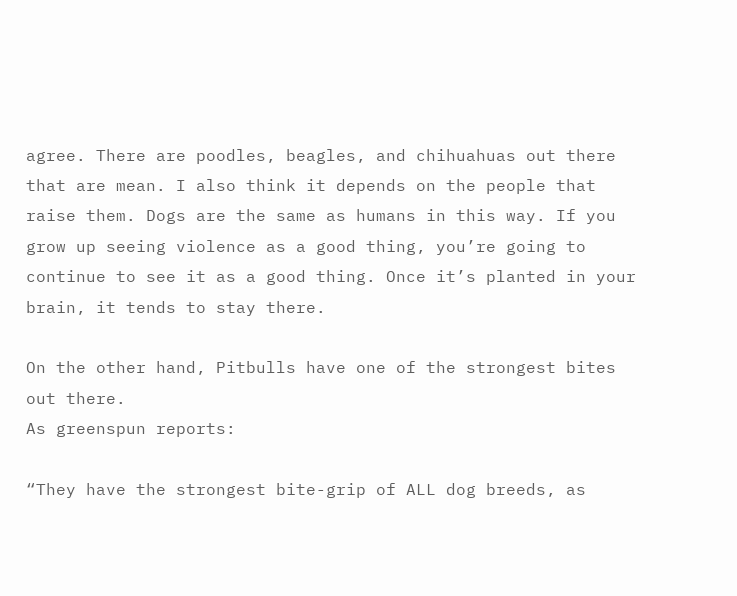agree. There are poodles, beagles, and chihuahuas out there that are mean. I also think it depends on the people that raise them. Dogs are the same as humans in this way. If you grow up seeing violence as a good thing, you’re going to continue to see it as a good thing. Once it’s planted in your brain, it tends to stay there.

On the other hand, Pitbulls have one of the strongest bites out there.
As greenspun reports:

“They have the strongest bite-grip of ALL dog breeds, as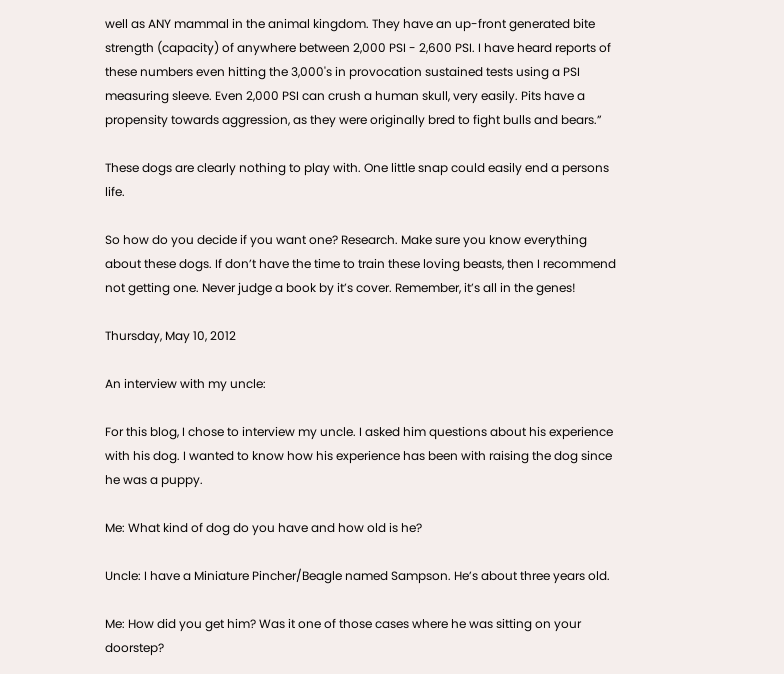well as ANY mammal in the animal kingdom. They have an up-front generated bite strength (capacity) of anywhere between 2,000 PSI - 2,600 PSI. I have heard reports of these numbers even hitting the 3,000's in provocation sustained tests using a PSI measuring sleeve. Even 2,000 PSI can crush a human skull, very easily. Pits have a propensity towards aggression, as they were originally bred to fight bulls and bears.”

These dogs are clearly nothing to play with. One little snap could easily end a persons life.

So how do you decide if you want one? Research. Make sure you know everything about these dogs. If don’t have the time to train these loving beasts, then I recommend not getting one. Never judge a book by it’s cover. Remember, it’s all in the genes!

Thursday, May 10, 2012

An interview with my uncle:

For this blog, I chose to interview my uncle. I asked him questions about his experience with his dog. I wanted to know how his experience has been with raising the dog since he was a puppy.

Me: What kind of dog do you have and how old is he?

Uncle: I have a Miniature Pincher/Beagle named Sampson. He’s about three years old.

Me: How did you get him? Was it one of those cases where he was sitting on your doorstep?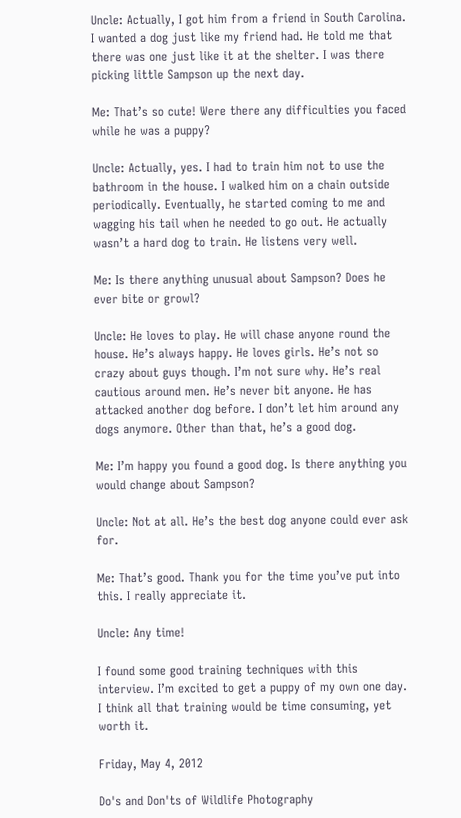Uncle: Actually, I got him from a friend in South Carolina. I wanted a dog just like my friend had. He told me that there was one just like it at the shelter. I was there picking little Sampson up the next day.

Me: That’s so cute! Were there any difficulties you faced while he was a puppy?

Uncle: Actually, yes. I had to train him not to use the bathroom in the house. I walked him on a chain outside periodically. Eventually, he started coming to me and wagging his tail when he needed to go out. He actually wasn’t a hard dog to train. He listens very well.

Me: Is there anything unusual about Sampson? Does he ever bite or growl?

Uncle: He loves to play. He will chase anyone round the house. He’s always happy. He loves girls. He’s not so crazy about guys though. I’m not sure why. He’s real cautious around men. He’s never bit anyone. He has attacked another dog before. I don’t let him around any dogs anymore. Other than that, he’s a good dog.

Me: I’m happy you found a good dog. Is there anything you would change about Sampson?

Uncle: Not at all. He’s the best dog anyone could ever ask for.

Me: That’s good. Thank you for the time you’ve put into this. I really appreciate it.

Uncle: Any time!

I found some good training techniques with this interview. I’m excited to get a puppy of my own one day. I think all that training would be time consuming, yet worth it.

Friday, May 4, 2012

Do's and Don'ts of Wildlife Photography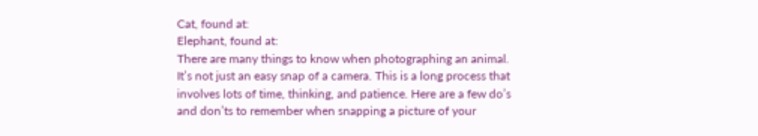Cat, found at:
Elephant, found at:
There are many things to know when photographing an animal. It’s not just an easy snap of a camera. This is a long process that involves lots of time, thinking, and patience. Here are a few do’s and don’ts to remember when snapping a picture of your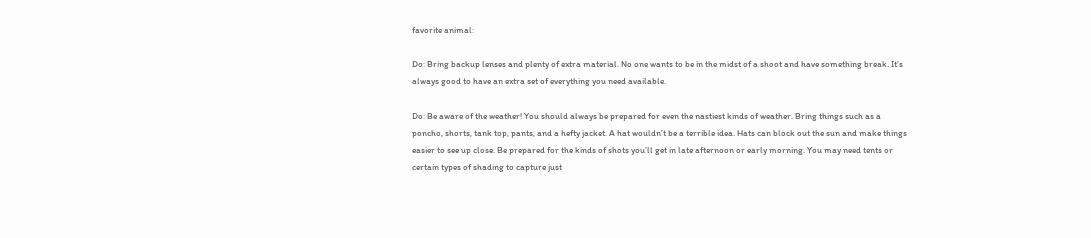favorite animal:

Do: Bring backup lenses and plenty of extra material. No one wants to be in the midst of a shoot and have something break. It’s always good to have an extra set of everything you need available.

Do: Be aware of the weather! You should always be prepared for even the nastiest kinds of weather. Bring things such as a poncho, shorts, tank top, pants, and a hefty jacket. A hat wouldn’t be a terrible idea. Hats can block out the sun and make things easier to see up close. Be prepared for the kinds of shots you’ll get in late afternoon or early morning. You may need tents or certain types of shading to capture just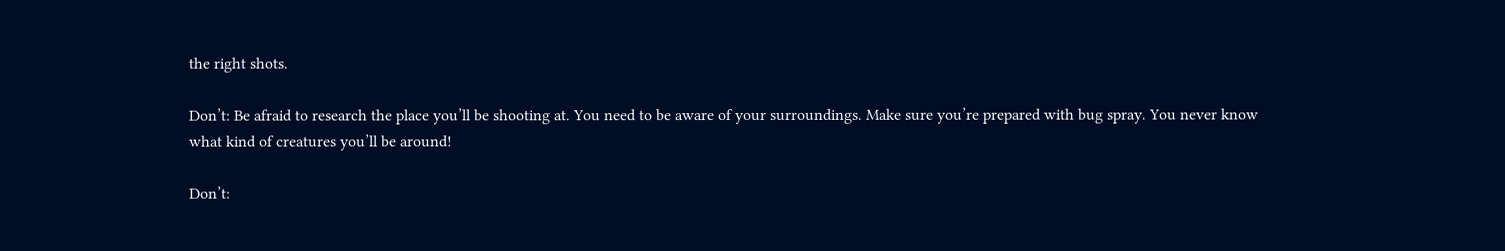the right shots.

Don’t: Be afraid to research the place you’ll be shooting at. You need to be aware of your surroundings. Make sure you’re prepared with bug spray. You never know what kind of creatures you’ll be around!

Don’t: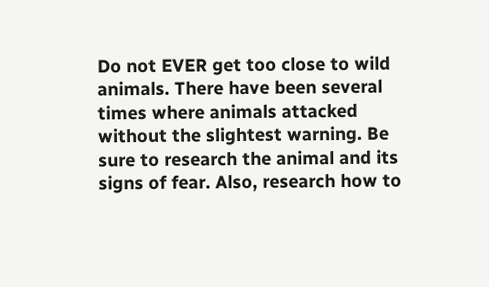Do not EVER get too close to wild animals. There have been several times where animals attacked without the slightest warning. Be sure to research the animal and its signs of fear. Also, research how to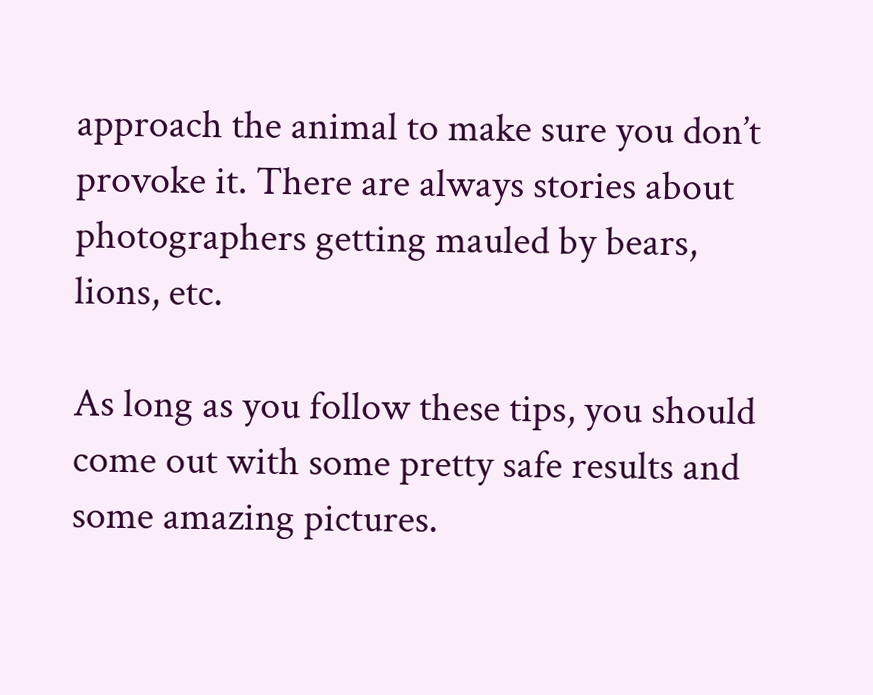approach the animal to make sure you don’t provoke it. There are always stories about photographers getting mauled by bears, lions, etc.

As long as you follow these tips, you should come out with some pretty safe results and some amazing pictures.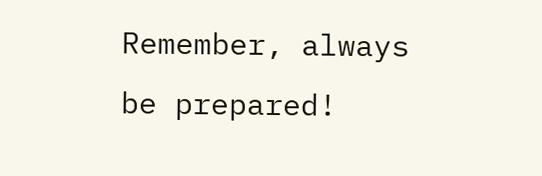Remember, always be prepared!